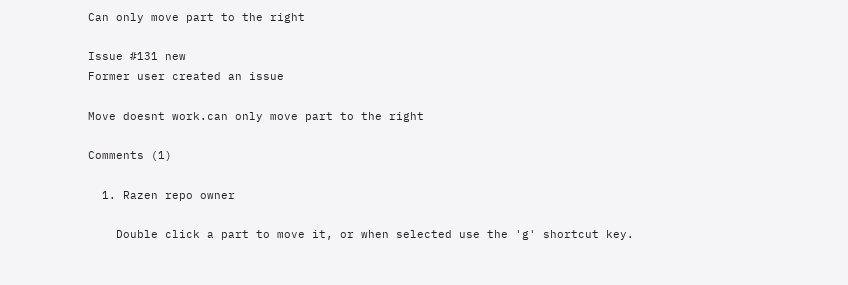Can only move part to the right

Issue #131 new
Former user created an issue

Move doesnt work.can only move part to the right

Comments (1)

  1. Razen repo owner

    Double click a part to move it, or when selected use the 'g' shortcut key.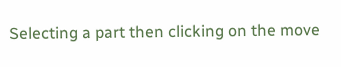Selecting a part then clicking on the move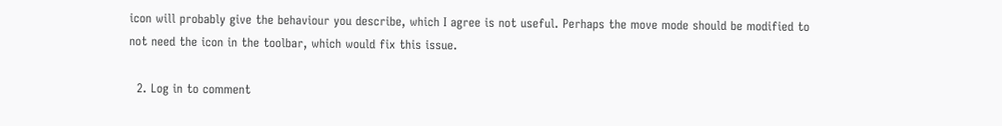icon will probably give the behaviour you describe, which I agree is not useful. Perhaps the move mode should be modified to not need the icon in the toolbar, which would fix this issue.

  2. Log in to comment